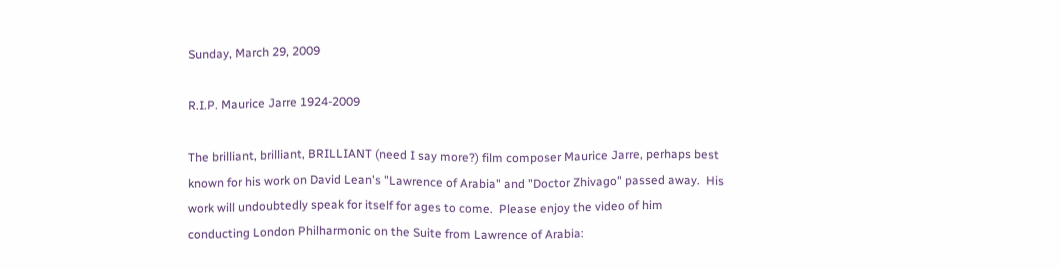Sunday, March 29, 2009

R.I.P. Maurice Jarre 1924-2009

The brilliant, brilliant, BRILLIANT (need I say more?) film composer Maurice Jarre, perhaps best known for his work on David Lean's "Lawrence of Arabia" and "Doctor Zhivago" passed away.  His work will undoubtedly speak for itself for ages to come.  Please enjoy the video of him conducting London Philharmonic on the Suite from Lawrence of Arabia: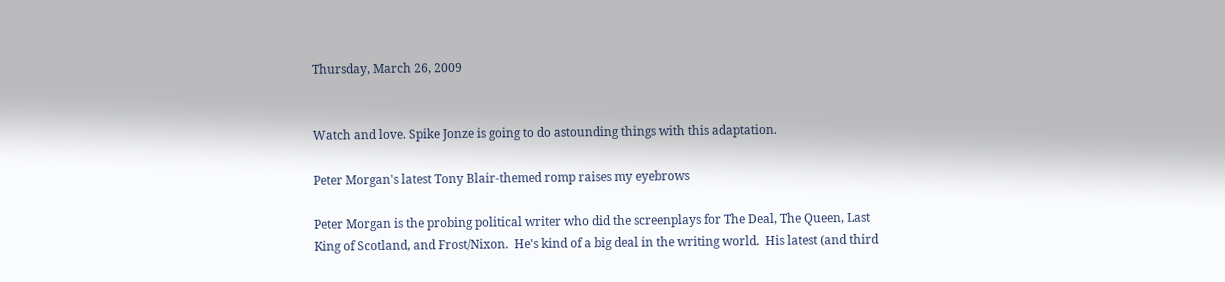Thursday, March 26, 2009


Watch and love. Spike Jonze is going to do astounding things with this adaptation.

Peter Morgan's latest Tony Blair-themed romp raises my eyebrows

Peter Morgan is the probing political writer who did the screenplays for The Deal, The Queen, Last King of Scotland, and Frost/Nixon.  He's kind of a big deal in the writing world.  His latest (and third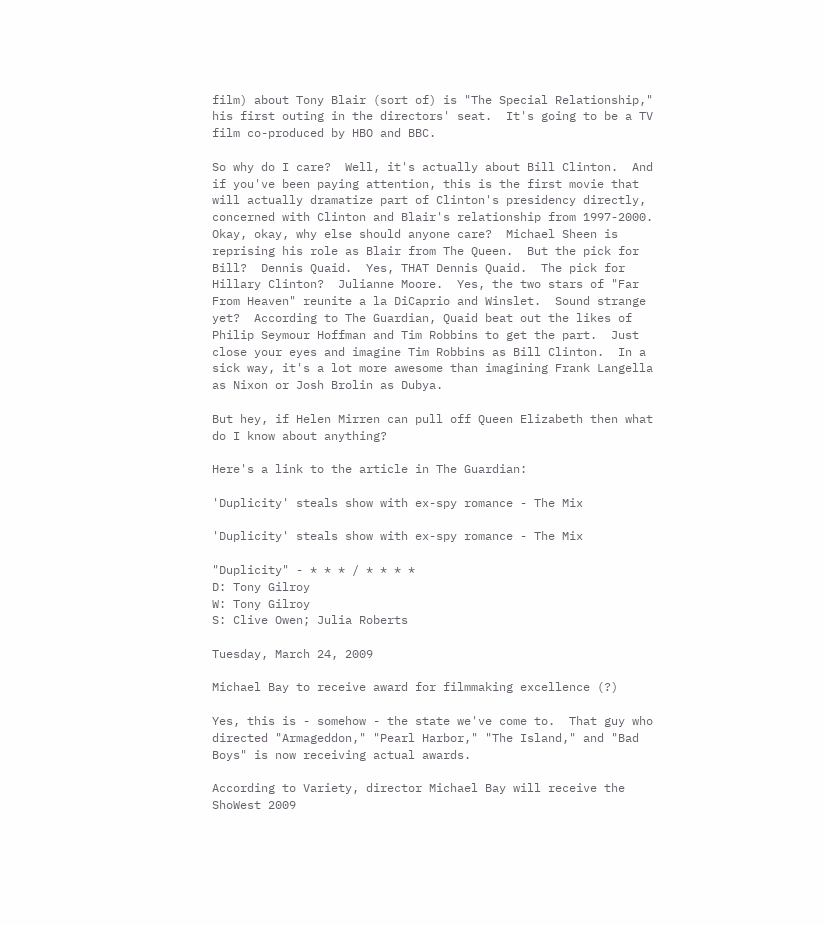film) about Tony Blair (sort of) is "The Special Relationship," his first outing in the directors' seat.  It's going to be a TV film co-produced by HBO and BBC.

So why do I care?  Well, it's actually about Bill Clinton.  And if you've been paying attention, this is the first movie that will actually dramatize part of Clinton's presidency directly, concerned with Clinton and Blair's relationship from 1997-2000.  Okay, okay, why else should anyone care?  Michael Sheen is reprising his role as Blair from The Queen.  But the pick for Bill?  Dennis Quaid.  Yes, THAT Dennis Quaid.  The pick for Hillary Clinton?  Julianne Moore.  Yes, the two stars of "Far From Heaven" reunite a la DiCaprio and Winslet.  Sound strange yet?  According to The Guardian, Quaid beat out the likes of Philip Seymour Hoffman and Tim Robbins to get the part.  Just close your eyes and imagine Tim Robbins as Bill Clinton.  In a sick way, it's a lot more awesome than imagining Frank Langella as Nixon or Josh Brolin as Dubya.

But hey, if Helen Mirren can pull off Queen Elizabeth then what do I know about anything?

Here's a link to the article in The Guardian:

'Duplicity' steals show with ex-spy romance - The Mix

'Duplicity' steals show with ex-spy romance - The Mix

"Duplicity" - * * * / * * * *
D: Tony Gilroy
W: Tony Gilroy
S: Clive Owen; Julia Roberts

Tuesday, March 24, 2009

Michael Bay to receive award for filmmaking excellence (?)

Yes, this is - somehow - the state we've come to.  That guy who directed "Armageddon," "Pearl Harbor," "The Island," and "Bad Boys" is now receiving actual awards.

According to Variety, director Michael Bay will receive the ShoWest 2009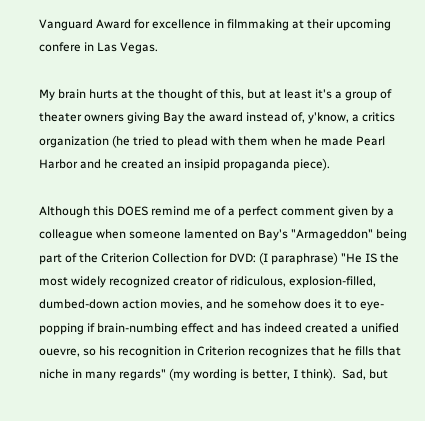Vanguard Award for excellence in filmmaking at their upcoming confere in Las Vegas.

My brain hurts at the thought of this, but at least it's a group of theater owners giving Bay the award instead of, y'know, a critics organization (he tried to plead with them when he made Pearl Harbor and he created an insipid propaganda piece).

Although this DOES remind me of a perfect comment given by a colleague when someone lamented on Bay's "Armageddon" being part of the Criterion Collection for DVD: (I paraphrase) "He IS the most widely recognized creator of ridiculous, explosion-filled, dumbed-down action movies, and he somehow does it to eye-popping if brain-numbing effect and has indeed created a unified ouevre, so his recognition in Criterion recognizes that he fills that niche in many regards" (my wording is better, I think).  Sad, but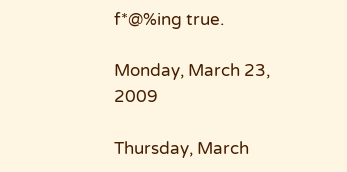f*@%ing true.

Monday, March 23, 2009

Thursday, March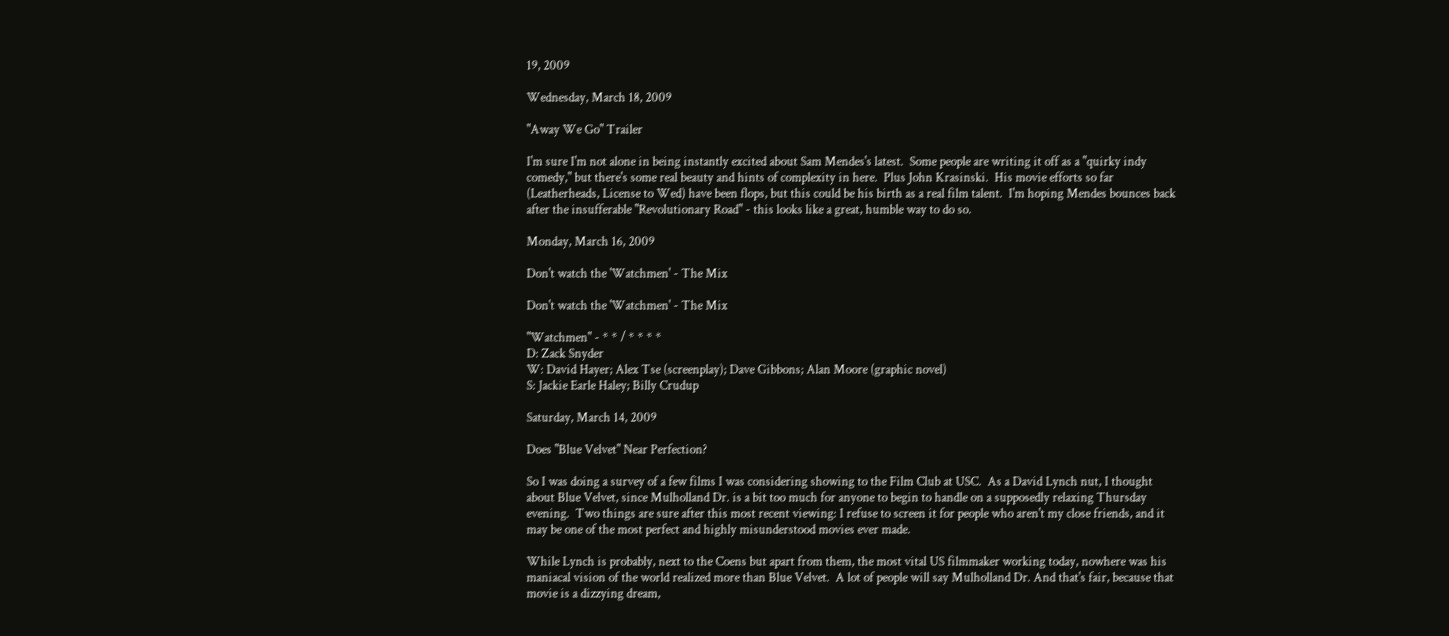19, 2009

Wednesday, March 18, 2009

"Away We Go" Trailer

I'm sure I'm not alone in being instantly excited about Sam Mendes's latest.  Some people are writing it off as a "quirky indy comedy," but there's some real beauty and hints of complexity in here.  Plus John Krasinski.  His movie efforts so far (Leatherheads, License to Wed) have been flops, but this could be his birth as a real film talent.  I'm hoping Mendes bounces back after the insufferable "Revolutionary Road" - this looks like a great, humble way to do so.

Monday, March 16, 2009

Don't watch the 'Watchmen' - The Mix

Don't watch the 'Watchmen' - The Mix

"Watchmen" - * * / * * * *
D: Zack Snyder
W: David Hayer; Alex Tse (screenplay); Dave Gibbons; Alan Moore (graphic novel)
S: Jackie Earle Haley; Billy Crudup

Saturday, March 14, 2009

Does "Blue Velvet" Near Perfection?

So I was doing a survey of a few films I was considering showing to the Film Club at USC.  As a David Lynch nut, I thought about Blue Velvet, since Mulholland Dr. is a bit too much for anyone to begin to handle on a supposedly relaxing Thursday evening.  Two things are sure after this most recent viewing: I refuse to screen it for people who aren't my close friends, and it may be one of the most perfect and highly misunderstood movies ever made.

While Lynch is probably, next to the Coens but apart from them, the most vital US filmmaker working today, nowhere was his maniacal vision of the world realized more than Blue Velvet.  A lot of people will say Mulholland Dr. And that's fair, because that movie is a dizzying dream,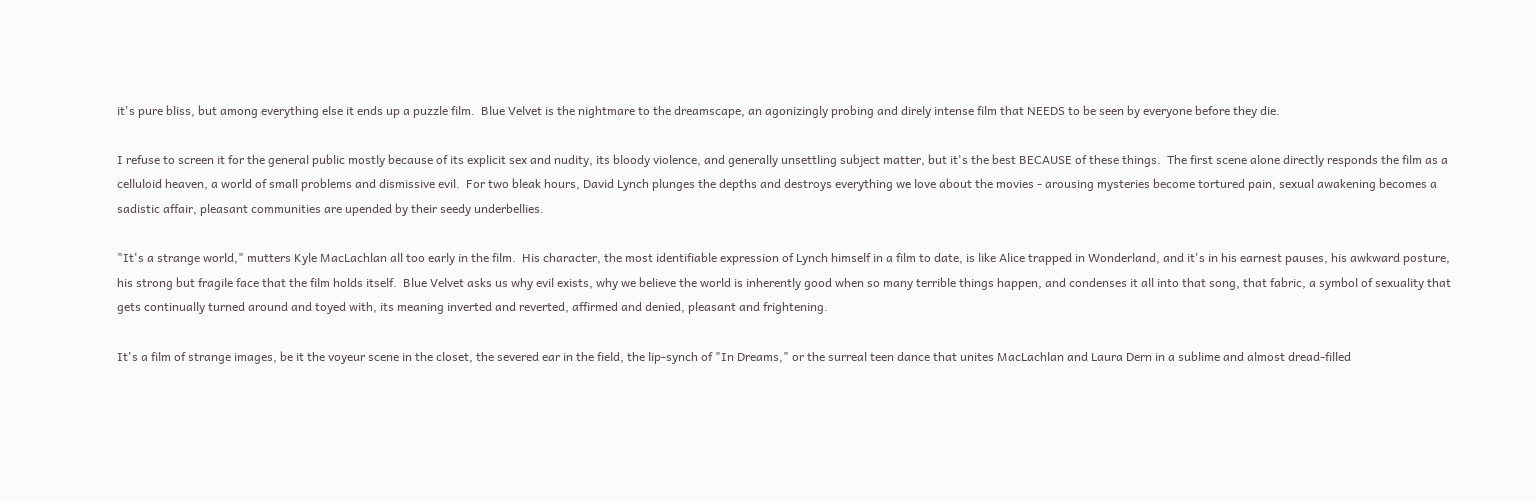it's pure bliss, but among everything else it ends up a puzzle film.  Blue Velvet is the nightmare to the dreamscape, an agonizingly probing and direly intense film that NEEDS to be seen by everyone before they die.

I refuse to screen it for the general public mostly because of its explicit sex and nudity, its bloody violence, and generally unsettling subject matter, but it's the best BECAUSE of these things.  The first scene alone directly responds the film as a celluloid heaven, a world of small problems and dismissive evil.  For two bleak hours, David Lynch plunges the depths and destroys everything we love about the movies - arousing mysteries become tortured pain, sexual awakening becomes a sadistic affair, pleasant communities are upended by their seedy underbellies.

"It's a strange world," mutters Kyle MacLachlan all too early in the film.  His character, the most identifiable expression of Lynch himself in a film to date, is like Alice trapped in Wonderland, and it's in his earnest pauses, his awkward posture, his strong but fragile face that the film holds itself.  Blue Velvet asks us why evil exists, why we believe the world is inherently good when so many terrible things happen, and condenses it all into that song, that fabric, a symbol of sexuality that gets continually turned around and toyed with, its meaning inverted and reverted, affirmed and denied, pleasant and frightening.

It's a film of strange images, be it the voyeur scene in the closet, the severed ear in the field, the lip-synch of "In Dreams," or the surreal teen dance that unites MacLachlan and Laura Dern in a sublime and almost dread-filled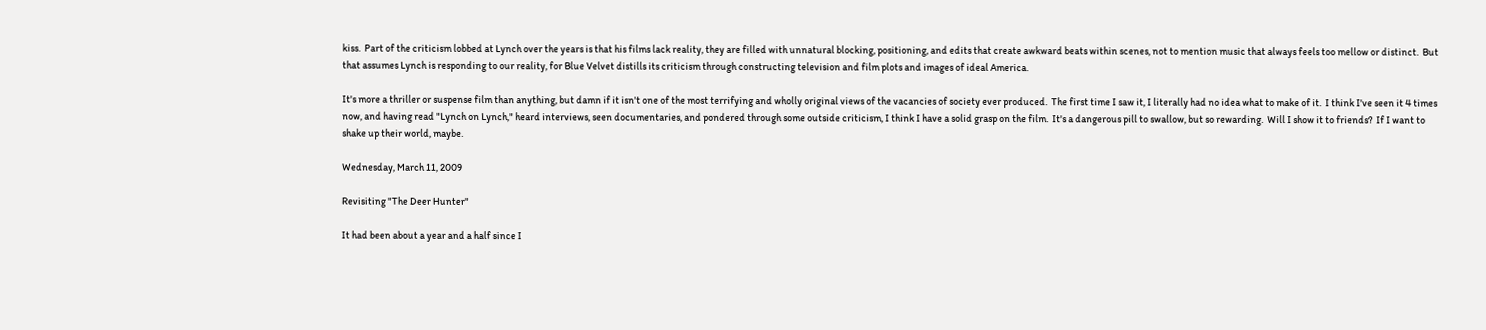kiss.  Part of the criticism lobbed at Lynch over the years is that his films lack reality, they are filled with unnatural blocking, positioning, and edits that create awkward beats within scenes, not to mention music that always feels too mellow or distinct.  But that assumes Lynch is responding to our reality, for Blue Velvet distills its criticism through constructing television and film plots and images of ideal America.

It's more a thriller or suspense film than anything, but damn if it isn't one of the most terrifying and wholly original views of the vacancies of society ever produced.  The first time I saw it, I literally had no idea what to make of it.  I think I've seen it 4 times now, and having read "Lynch on Lynch," heard interviews, seen documentaries, and pondered through some outside criticism, I think I have a solid grasp on the film.  It's a dangerous pill to swallow, but so rewarding.  Will I show it to friends?  If I want to shake up their world, maybe.

Wednesday, March 11, 2009

Revisiting "The Deer Hunter"

It had been about a year and a half since I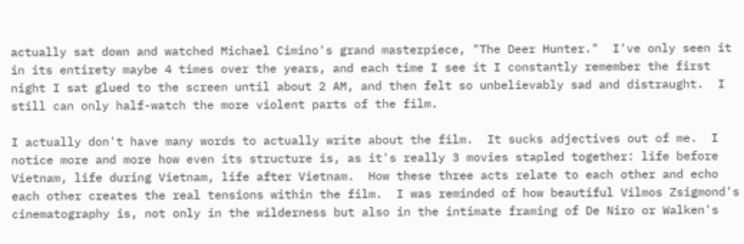actually sat down and watched Michael Cimino's grand masterpiece, "The Deer Hunter."  I've only seen it in its entirety maybe 4 times over the years, and each time I see it I constantly remember the first night I sat glued to the screen until about 2 AM, and then felt so unbelievably sad and distraught.  I still can only half-watch the more violent parts of the film.

I actually don't have many words to actually write about the film.  It sucks adjectives out of me.  I notice more and more how even its structure is, as it's really 3 movies stapled together: life before Vietnam, life during Vietnam, life after Vietnam.  How these three acts relate to each other and echo each other creates the real tensions within the film.  I was reminded of how beautiful Vilmos Zsigmond's cinematography is, not only in the wilderness but also in the intimate framing of De Niro or Walken's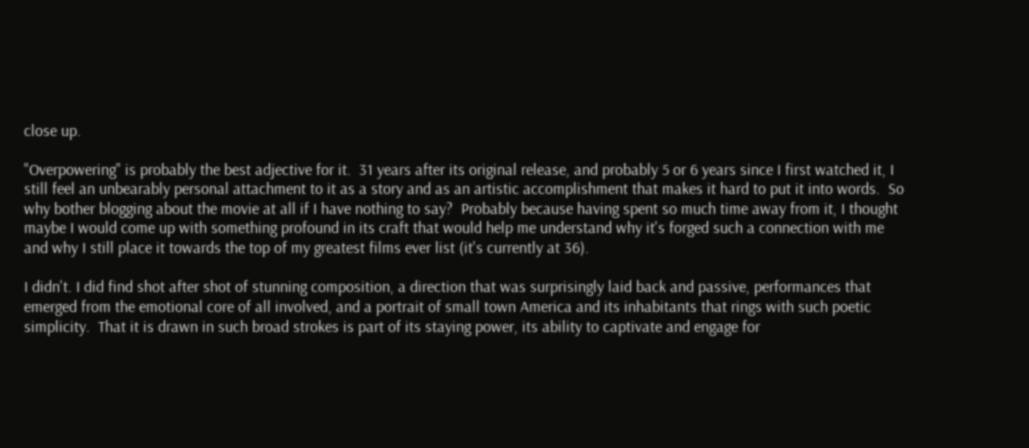close up.

"Overpowering" is probably the best adjective for it.  31 years after its original release, and probably 5 or 6 years since I first watched it, I still feel an unbearably personal attachment to it as a story and as an artistic accomplishment that makes it hard to put it into words.  So why bother blogging about the movie at all if I have nothing to say?  Probably because having spent so much time away from it, I thought maybe I would come up with something profound in its craft that would help me understand why it's forged such a connection with me and why I still place it towards the top of my greatest films ever list (it's currently at 36).

I didn't. I did find shot after shot of stunning composition, a direction that was surprisingly laid back and passive, performances that emerged from the emotional core of all involved, and a portrait of small town America and its inhabitants that rings with such poetic simplicity.  That it is drawn in such broad strokes is part of its staying power, its ability to captivate and engage for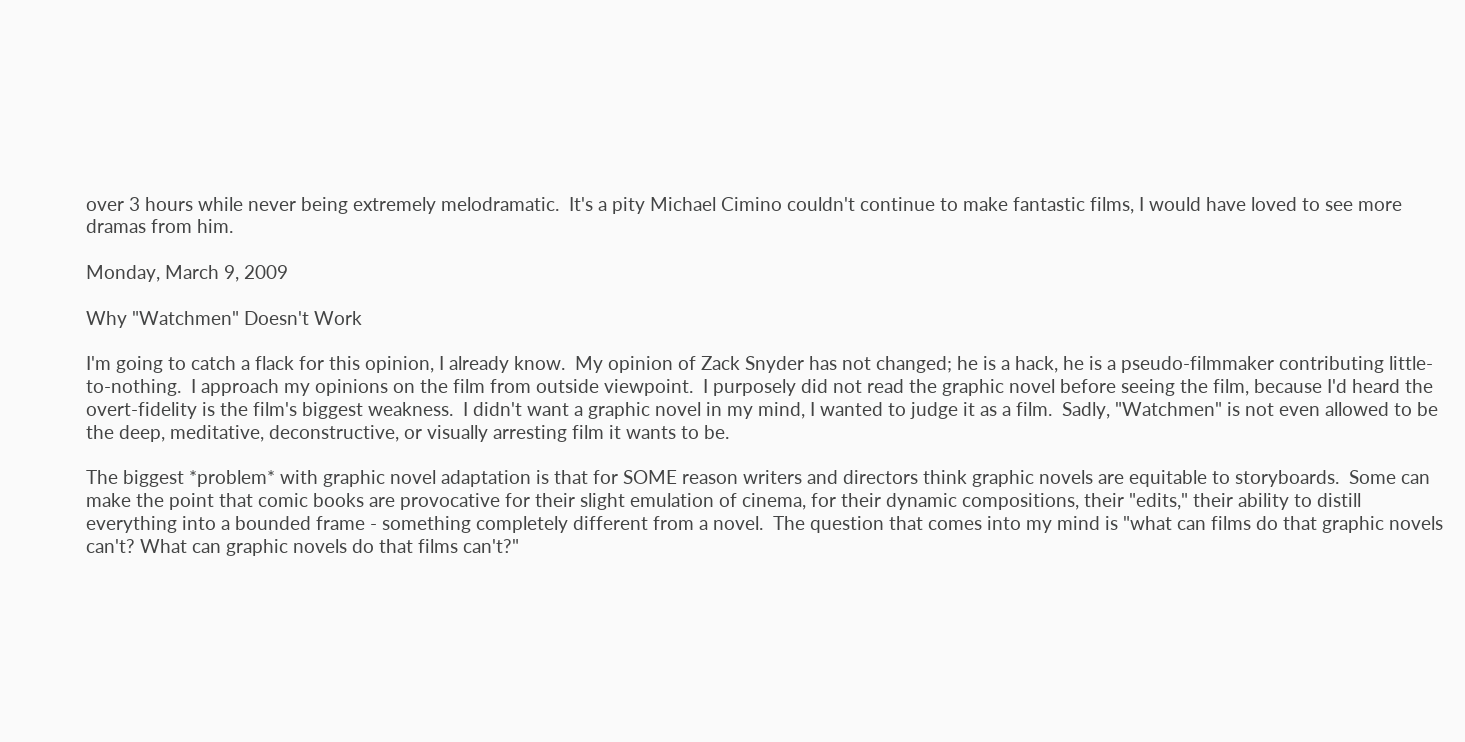over 3 hours while never being extremely melodramatic.  It's a pity Michael Cimino couldn't continue to make fantastic films, I would have loved to see more dramas from him.

Monday, March 9, 2009

Why "Watchmen" Doesn't Work

I'm going to catch a flack for this opinion, I already know.  My opinion of Zack Snyder has not changed; he is a hack, he is a pseudo-filmmaker contributing little-to-nothing.  I approach my opinions on the film from outside viewpoint.  I purposely did not read the graphic novel before seeing the film, because I'd heard the overt-fidelity is the film's biggest weakness.  I didn't want a graphic novel in my mind, I wanted to judge it as a film.  Sadly, "Watchmen" is not even allowed to be the deep, meditative, deconstructive, or visually arresting film it wants to be.

The biggest *problem* with graphic novel adaptation is that for SOME reason writers and directors think graphic novels are equitable to storyboards.  Some can make the point that comic books are provocative for their slight emulation of cinema, for their dynamic compositions, their "edits," their ability to distill everything into a bounded frame - something completely different from a novel.  The question that comes into my mind is "what can films do that graphic novels can't? What can graphic novels do that films can't?"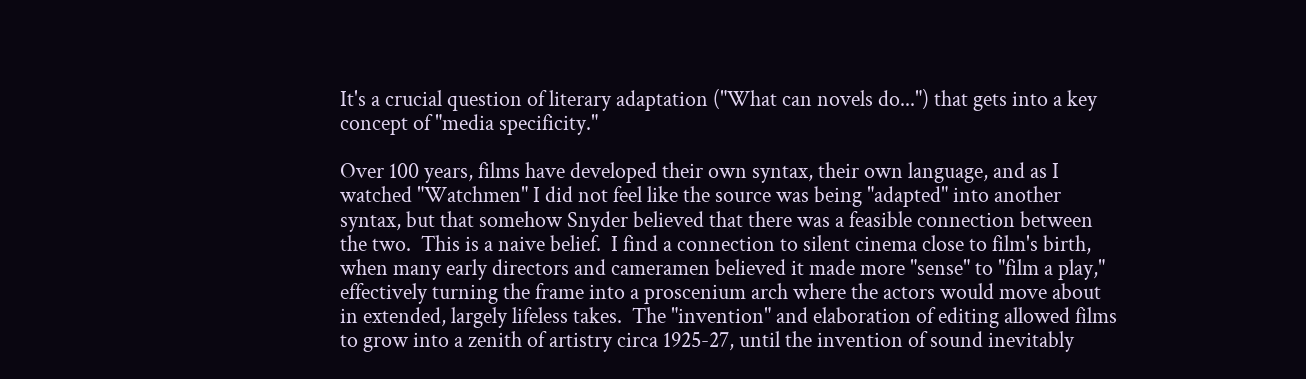It's a crucial question of literary adaptation ("What can novels do...") that gets into a key concept of "media specificity."

Over 100 years, films have developed their own syntax, their own language, and as I watched "Watchmen" I did not feel like the source was being "adapted" into another syntax, but that somehow Snyder believed that there was a feasible connection between the two.  This is a naive belief.  I find a connection to silent cinema close to film's birth, when many early directors and cameramen believed it made more "sense" to "film a play," effectively turning the frame into a proscenium arch where the actors would move about in extended, largely lifeless takes.  The "invention" and elaboration of editing allowed films to grow into a zenith of artistry circa 1925-27, until the invention of sound inevitably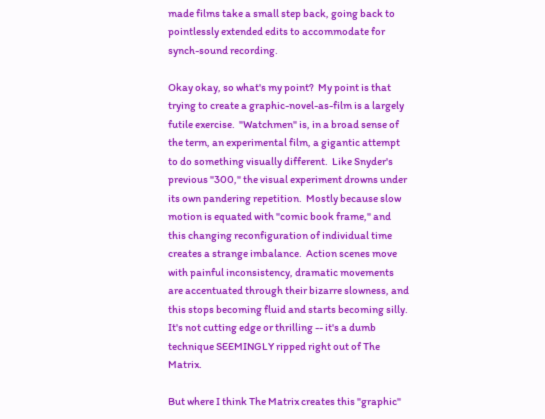made films take a small step back, going back to pointlessly extended edits to accommodate for synch-sound recording.

Okay okay, so what's my point?  My point is that trying to create a graphic-novel-as-film is a largely futile exercise.  "Watchmen" is, in a broad sense of the term, an experimental film, a gigantic attempt to do something visually different.  Like Snyder's previous "300," the visual experiment drowns under its own pandering repetition.  Mostly because slow motion is equated with "comic book frame," and this changing reconfiguration of individual time creates a strange imbalance.  Action scenes move with painful inconsistency, dramatic movements are accentuated through their bizarre slowness, and this stops becoming fluid and starts becoming silly.  It's not cutting edge or thrilling -- it's a dumb technique SEEMINGLY ripped right out of The Matrix.

But where I think The Matrix creates this "graphic"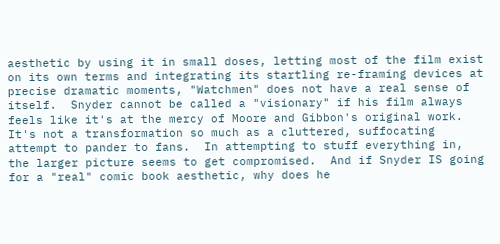aesthetic by using it in small doses, letting most of the film exist on its own terms and integrating its startling re-framing devices at precise dramatic moments, "Watchmen" does not have a real sense of itself.  Snyder cannot be called a "visionary" if his film always feels like it's at the mercy of Moore and Gibbon's original work.  It's not a transformation so much as a cluttered, suffocating attempt to pander to fans.  In attempting to stuff everything in, the larger picture seems to get compromised.  And if Snyder IS going for a "real" comic book aesthetic, why does he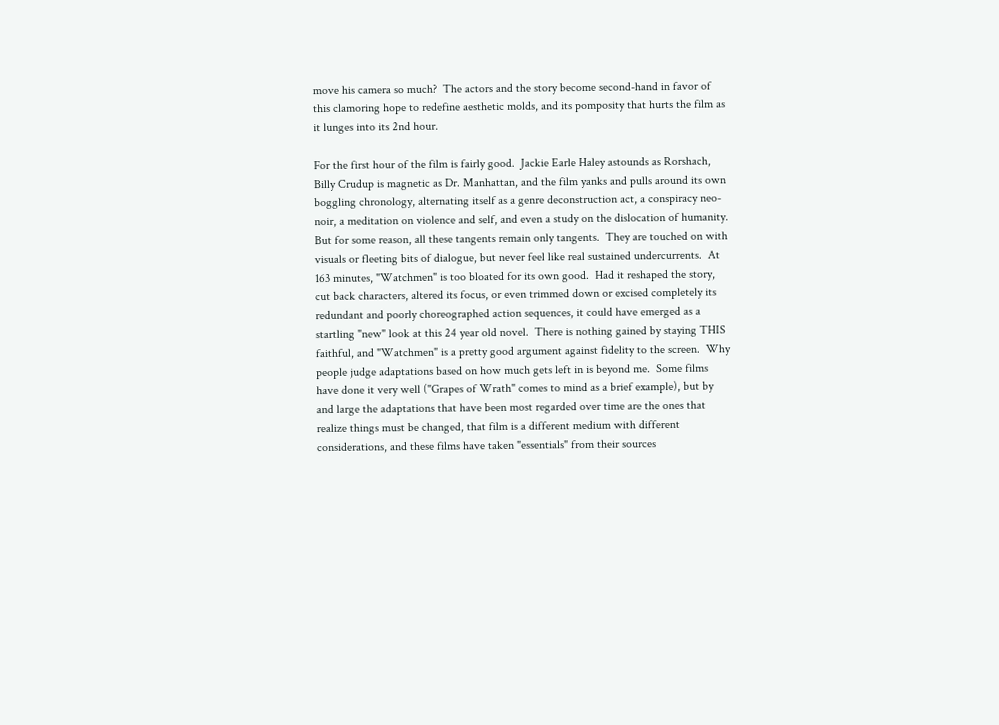move his camera so much?  The actors and the story become second-hand in favor of this clamoring hope to redefine aesthetic molds, and its pomposity that hurts the film as it lunges into its 2nd hour.

For the first hour of the film is fairly good.  Jackie Earle Haley astounds as Rorshach, Billy Crudup is magnetic as Dr. Manhattan, and the film yanks and pulls around its own boggling chronology, alternating itself as a genre deconstruction act, a conspiracy neo-noir, a meditation on violence and self, and even a study on the dislocation of humanity.  But for some reason, all these tangents remain only tangents.  They are touched on with visuals or fleeting bits of dialogue, but never feel like real sustained undercurrents.  At 163 minutes, "Watchmen" is too bloated for its own good.  Had it reshaped the story, cut back characters, altered its focus, or even trimmed down or excised completely its redundant and poorly choreographed action sequences, it could have emerged as a startling "new" look at this 24 year old novel.  There is nothing gained by staying THIS faithful, and "Watchmen" is a pretty good argument against fidelity to the screen.  Why people judge adaptations based on how much gets left in is beyond me.  Some films have done it very well ("Grapes of Wrath" comes to mind as a brief example), but by and large the adaptations that have been most regarded over time are the ones that realize things must be changed, that film is a different medium with different considerations, and these films have taken "essentials" from their sources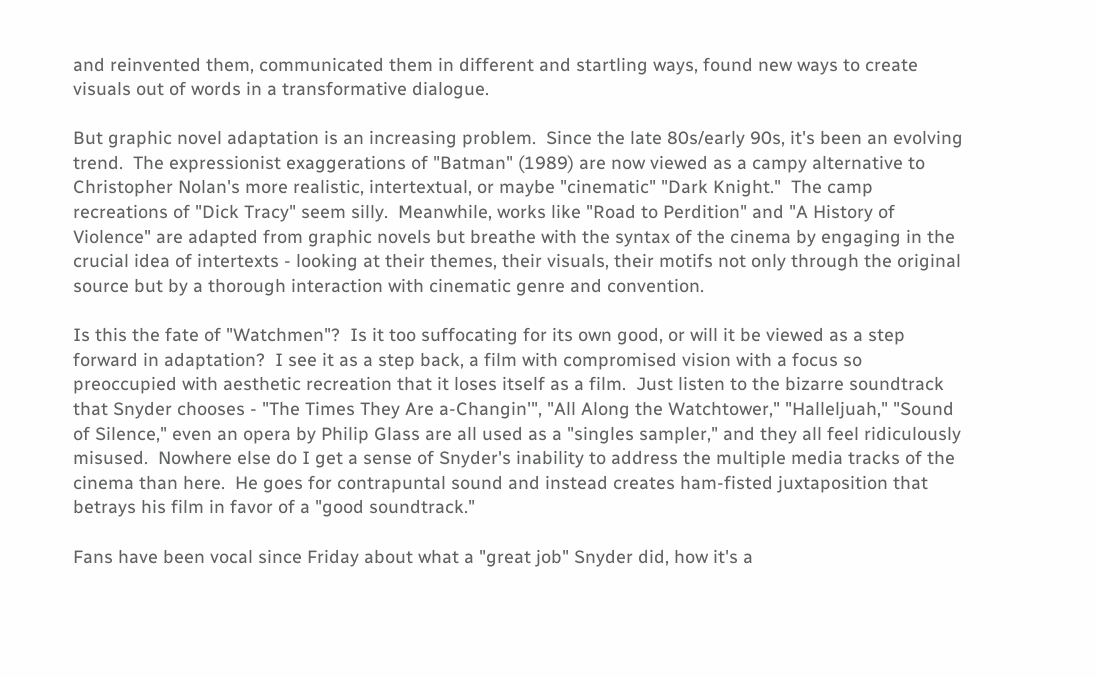and reinvented them, communicated them in different and startling ways, found new ways to create visuals out of words in a transformative dialogue.

But graphic novel adaptation is an increasing problem.  Since the late 80s/early 90s, it's been an evolving trend.  The expressionist exaggerations of "Batman" (1989) are now viewed as a campy alternative to Christopher Nolan's more realistic, intertextual, or maybe "cinematic" "Dark Knight."  The camp recreations of "Dick Tracy" seem silly.  Meanwhile, works like "Road to Perdition" and "A History of Violence" are adapted from graphic novels but breathe with the syntax of the cinema by engaging in the crucial idea of intertexts - looking at their themes, their visuals, their motifs not only through the original source but by a thorough interaction with cinematic genre and convention.

Is this the fate of "Watchmen"?  Is it too suffocating for its own good, or will it be viewed as a step forward in adaptation?  I see it as a step back, a film with compromised vision with a focus so preoccupied with aesthetic recreation that it loses itself as a film.  Just listen to the bizarre soundtrack that Snyder chooses - "The Times They Are a-Changin'", "All Along the Watchtower," "Halleljuah," "Sound of Silence," even an opera by Philip Glass are all used as a "singles sampler," and they all feel ridiculously misused.  Nowhere else do I get a sense of Snyder's inability to address the multiple media tracks of the cinema than here.  He goes for contrapuntal sound and instead creates ham-fisted juxtaposition that betrays his film in favor of a "good soundtrack."

Fans have been vocal since Friday about what a "great job" Snyder did, how it's a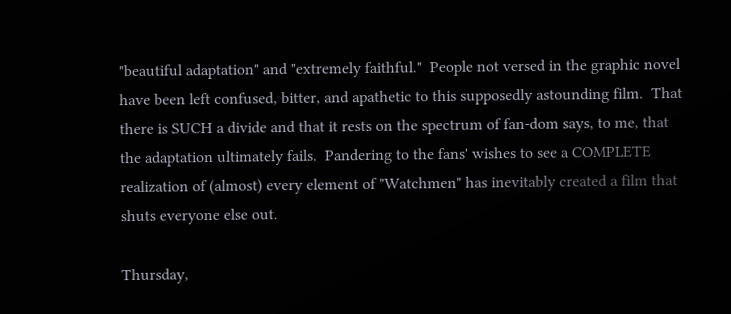"beautiful adaptation" and "extremely faithful."  People not versed in the graphic novel have been left confused, bitter, and apathetic to this supposedly astounding film.  That there is SUCH a divide and that it rests on the spectrum of fan-dom says, to me, that the adaptation ultimately fails.  Pandering to the fans' wishes to see a COMPLETE realization of (almost) every element of "Watchmen" has inevitably created a film that shuts everyone else out.

Thursday,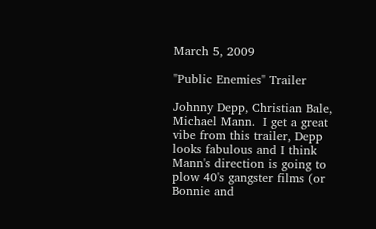March 5, 2009

"Public Enemies" Trailer

Johnny Depp, Christian Bale, Michael Mann.  I get a great vibe from this trailer, Depp looks fabulous and I think Mann's direction is going to plow 40's gangster films (or Bonnie and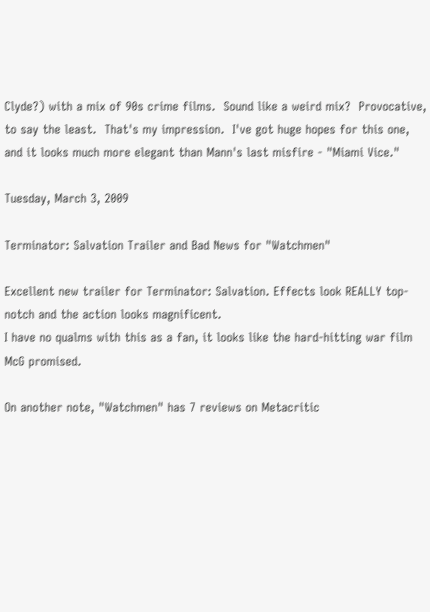Clyde?) with a mix of 90s crime films.  Sound like a weird mix?  Provocative, to say the least.  That's my impression.  I've got huge hopes for this one, and it looks much more elegant than Mann's last misfire - "Miami Vice."

Tuesday, March 3, 2009

Terminator: Salvation Trailer and Bad News for "Watchmen"

Excellent new trailer for Terminator: Salvation. Effects look REALLY top-notch and the action looks magnificent.
I have no qualms with this as a fan, it looks like the hard-hitting war film McG promised.

On another note, "Watchmen" has 7 reviews on Metacritic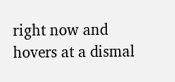right now and hovers at a dismal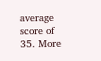average score of 35. More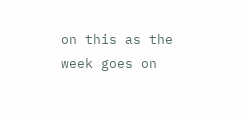on this as the week goes on